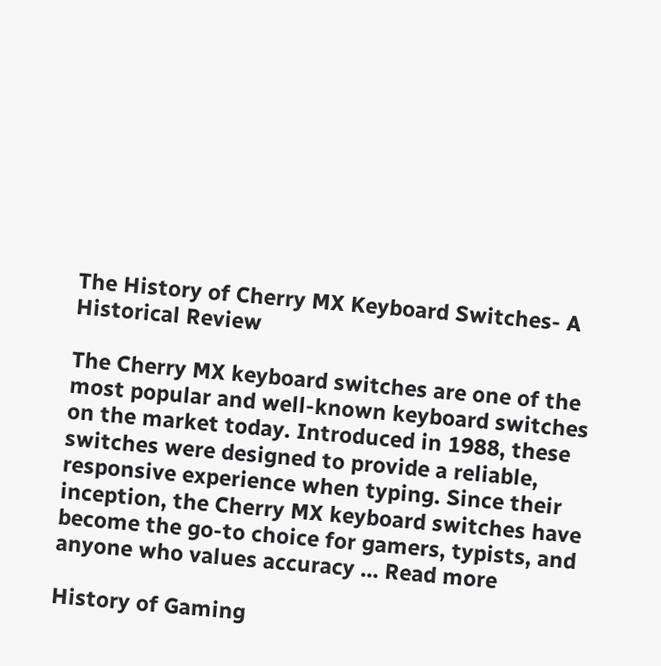The History of Cherry MX Keyboard Switches- A Historical Review

The Cherry MX keyboard switches are one of the most popular and well-known keyboard switches on the market today. Introduced in 1988, these switches were designed to provide a reliable, responsive experience when typing. Since their inception, the Cherry MX keyboard switches have become the go-to choice for gamers, typists, and anyone who values accuracy … Read more

History of Gaming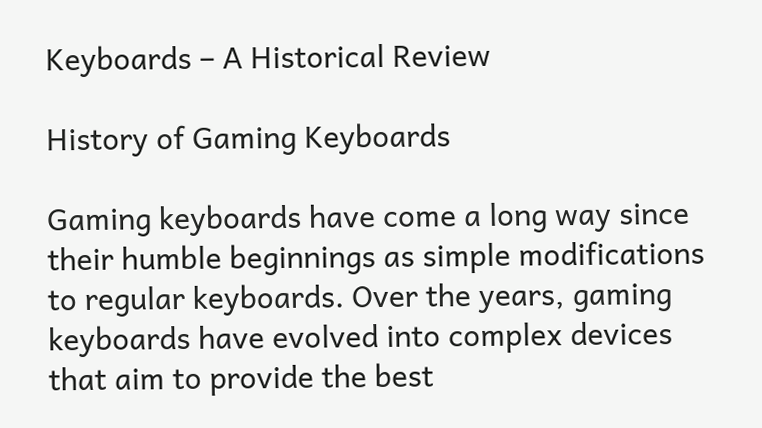Keyboards – A Historical Review

History of Gaming Keyboards

Gaming keyboards have come a long way since their humble beginnings as simple modifications to regular keyboards. Over the years, gaming keyboards have evolved into complex devices that aim to provide the best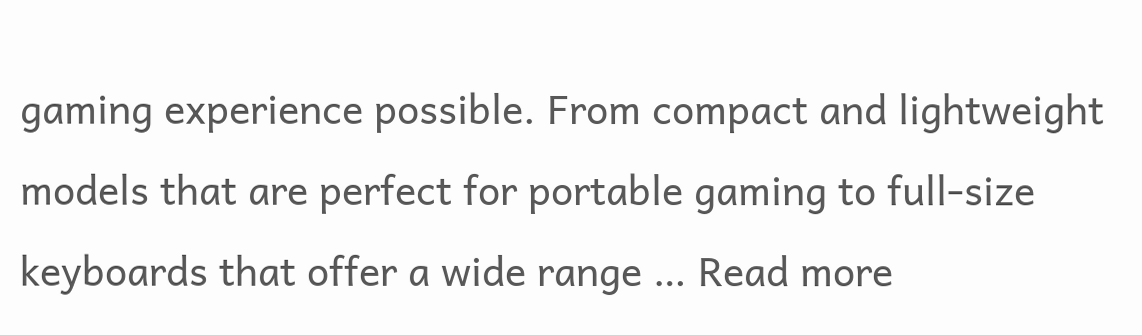gaming experience possible. From compact and lightweight models that are perfect for portable gaming to full-size keyboards that offer a wide range … Read more